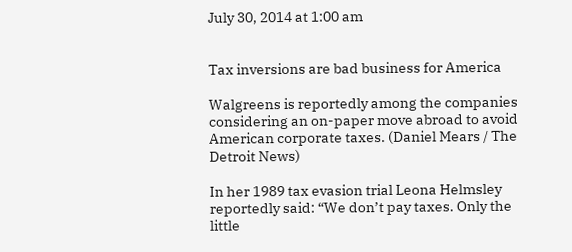July 30, 2014 at 1:00 am


Tax inversions are bad business for America

Walgreens is reportedly among the companies considering an on-paper move abroad to avoid American corporate taxes. (Daniel Mears / The Detroit News)

In her 1989 tax evasion trial Leona Helmsley reportedly said: “We don’t pay taxes. Only the little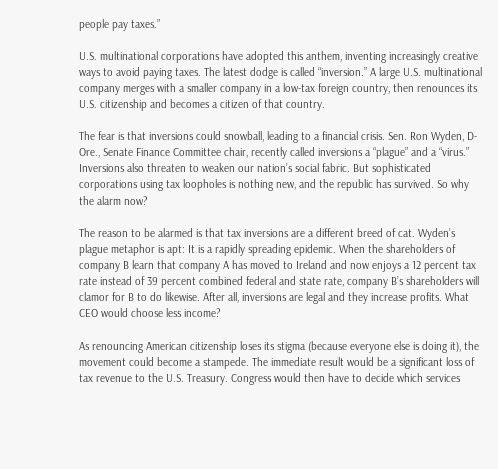people pay taxes.”

U.S. multinational corporations have adopted this anthem, inventing increasingly creative ways to avoid paying taxes. The latest dodge is called “inversion.” A large U.S. multinational company merges with a smaller company in a low-tax foreign country, then renounces its U.S. citizenship and becomes a citizen of that country.

The fear is that inversions could snowball, leading to a financial crisis. Sen. Ron Wyden, D-Ore., Senate Finance Committee chair, recently called inversions a “plague” and a “virus.” Inversions also threaten to weaken our nation’s social fabric. But sophisticated corporations using tax loopholes is nothing new, and the republic has survived. So why the alarm now?

The reason to be alarmed is that tax inversions are a different breed of cat. Wyden’s plague metaphor is apt: It is a rapidly spreading epidemic. When the shareholders of company B learn that company A has moved to Ireland and now enjoys a 12 percent tax rate instead of 39 percent combined federal and state rate, company B’s shareholders will clamor for B to do likewise. After all, inversions are legal and they increase profits. What CEO would choose less income?

As renouncing American citizenship loses its stigma (because everyone else is doing it), the movement could become a stampede. The immediate result would be a significant loss of tax revenue to the U.S. Treasury. Congress would then have to decide which services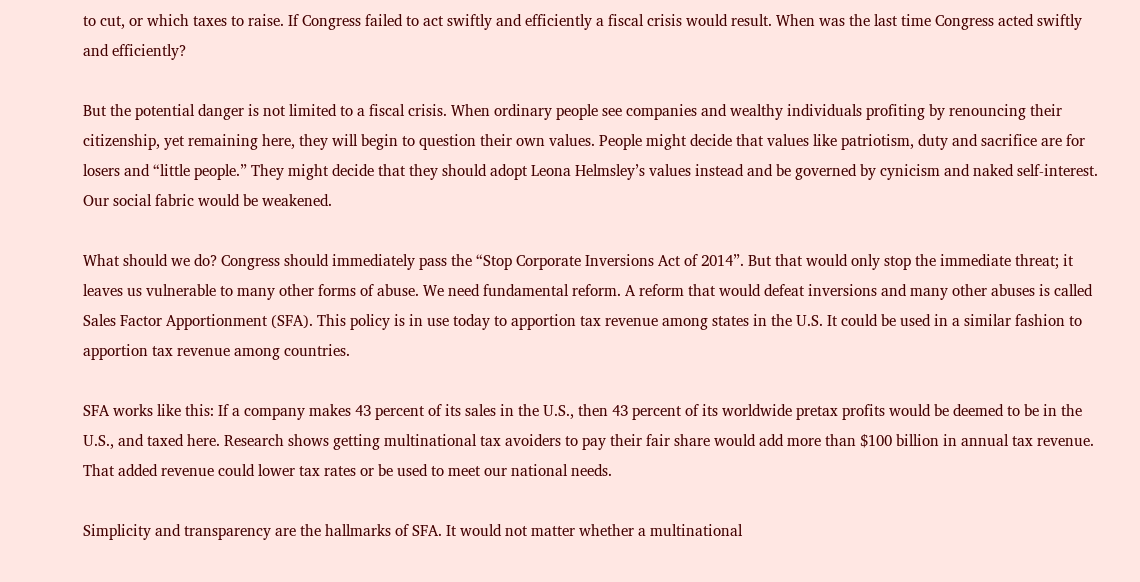to cut, or which taxes to raise. If Congress failed to act swiftly and efficiently a fiscal crisis would result. When was the last time Congress acted swiftly and efficiently?

But the potential danger is not limited to a fiscal crisis. When ordinary people see companies and wealthy individuals profiting by renouncing their citizenship, yet remaining here, they will begin to question their own values. People might decide that values like patriotism, duty and sacrifice are for losers and “little people.” They might decide that they should adopt Leona Helmsley’s values instead and be governed by cynicism and naked self-interest. Our social fabric would be weakened.

What should we do? Congress should immediately pass the “Stop Corporate Inversions Act of 2014”. But that would only stop the immediate threat; it leaves us vulnerable to many other forms of abuse. We need fundamental reform. A reform that would defeat inversions and many other abuses is called Sales Factor Apportionment (SFA). This policy is in use today to apportion tax revenue among states in the U.S. It could be used in a similar fashion to apportion tax revenue among countries.

SFA works like this: If a company makes 43 percent of its sales in the U.S., then 43 percent of its worldwide pretax profits would be deemed to be in the U.S., and taxed here. Research shows getting multinational tax avoiders to pay their fair share would add more than $100 billion in annual tax revenue. That added revenue could lower tax rates or be used to meet our national needs.

Simplicity and transparency are the hallmarks of SFA. It would not matter whether a multinational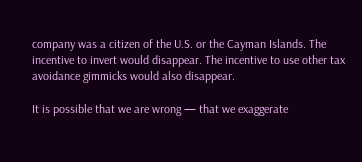company was a citizen of the U.S. or the Cayman Islands. The incentive to invert would disappear. The incentive to use other tax avoidance gimmicks would also disappear.

It is possible that we are wrong — that we exaggerate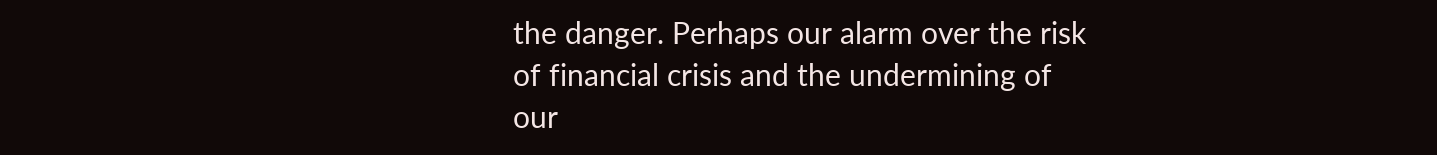the danger. Perhaps our alarm over the risk of financial crisis and the undermining of our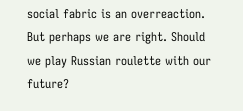social fabric is an overreaction. But perhaps we are right. Should we play Russian roulette with our future?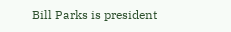Bill Parks is president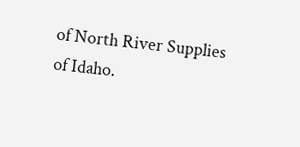of North River Supplies of Idaho.